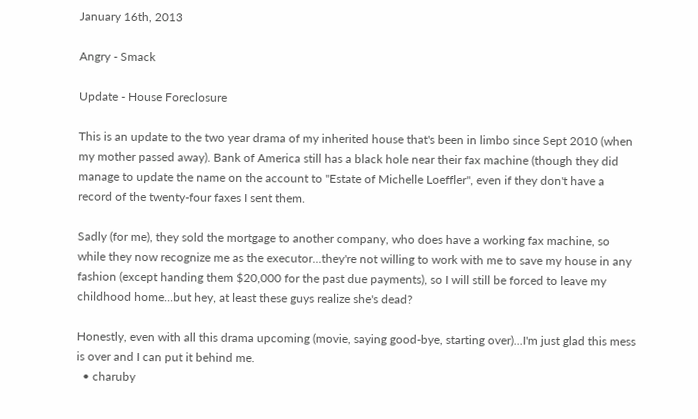January 16th, 2013

Angry - Smack

Update - House Foreclosure

This is an update to the two year drama of my inherited house that's been in limbo since Sept 2010 (when my mother passed away). Bank of America still has a black hole near their fax machine (though they did manage to update the name on the account to "Estate of Michelle Loeffler", even if they don't have a record of the twenty-four faxes I sent them.

Sadly (for me), they sold the mortgage to another company, who does have a working fax machine, so while they now recognize me as the executor...they're not willing to work with me to save my house in any fashion (except handing them $20,000 for the past due payments), so I will still be forced to leave my childhood home...but hey, at least these guys realize she's dead?

Honestly, even with all this drama upcoming (movie, saying good-bye, starting over)...I'm just glad this mess is over and I can put it behind me.
  • charuby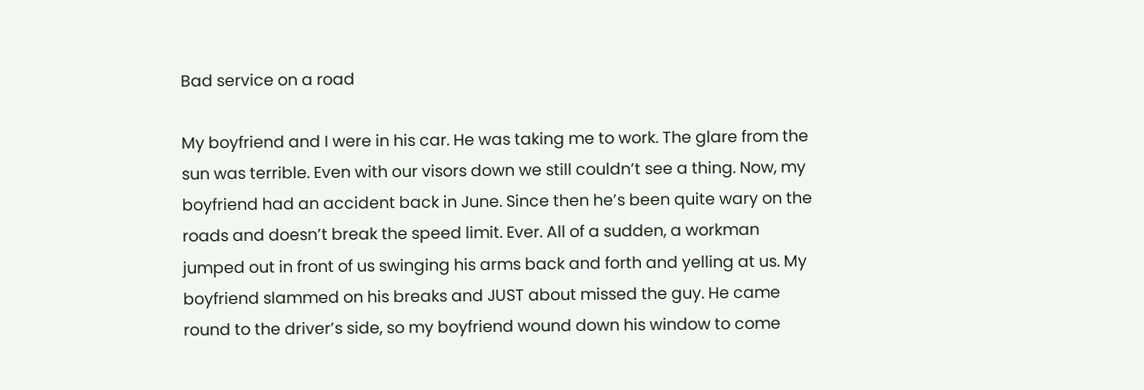Bad service on a road

My boyfriend and I were in his car. He was taking me to work. The glare from the sun was terrible. Even with our visors down we still couldn’t see a thing. Now, my boyfriend had an accident back in June. Since then he’s been quite wary on the roads and doesn’t break the speed limit. Ever. All of a sudden, a workman jumped out in front of us swinging his arms back and forth and yelling at us. My boyfriend slammed on his breaks and JUST about missed the guy. He came round to the driver’s side, so my boyfriend wound down his window to come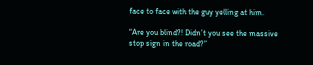face to face with the guy yelling at him.

“Are you blind?! Didn’t you see the massive stop sign in the road?”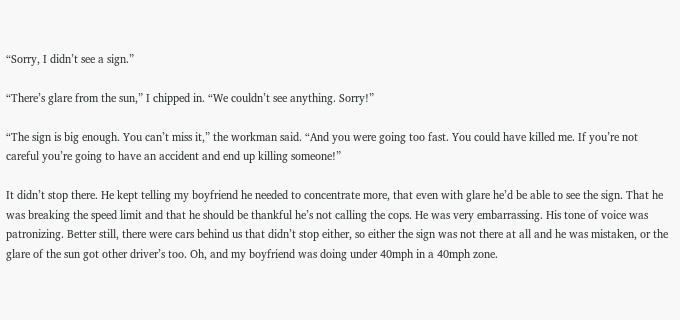“Sorry, I didn’t see a sign.”

“There’s glare from the sun,” I chipped in. “We couldn’t see anything. Sorry!”

“The sign is big enough. You can’t miss it,” the workman said. “And you were going too fast. You could have killed me. If you’re not careful you’re going to have an accident and end up killing someone!”

It didn’t stop there. He kept telling my boyfriend he needed to concentrate more, that even with glare he’d be able to see the sign. That he was breaking the speed limit and that he should be thankful he’s not calling the cops. He was very embarrassing. His tone of voice was patronizing. Better still, there were cars behind us that didn’t stop either, so either the sign was not there at all and he was mistaken, or the glare of the sun got other driver’s too. Oh, and my boyfriend was doing under 40mph in a 40mph zone.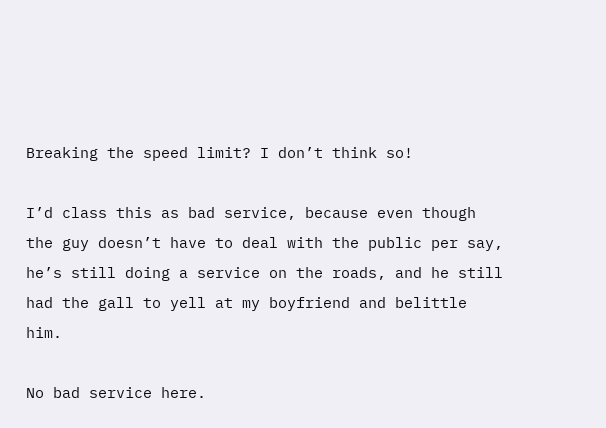Breaking the speed limit? I don’t think so!

I’d class this as bad service, because even though the guy doesn’t have to deal with the public per say, he’s still doing a service on the roads, and he still had the gall to yell at my boyfriend and belittle him.

No bad service here.